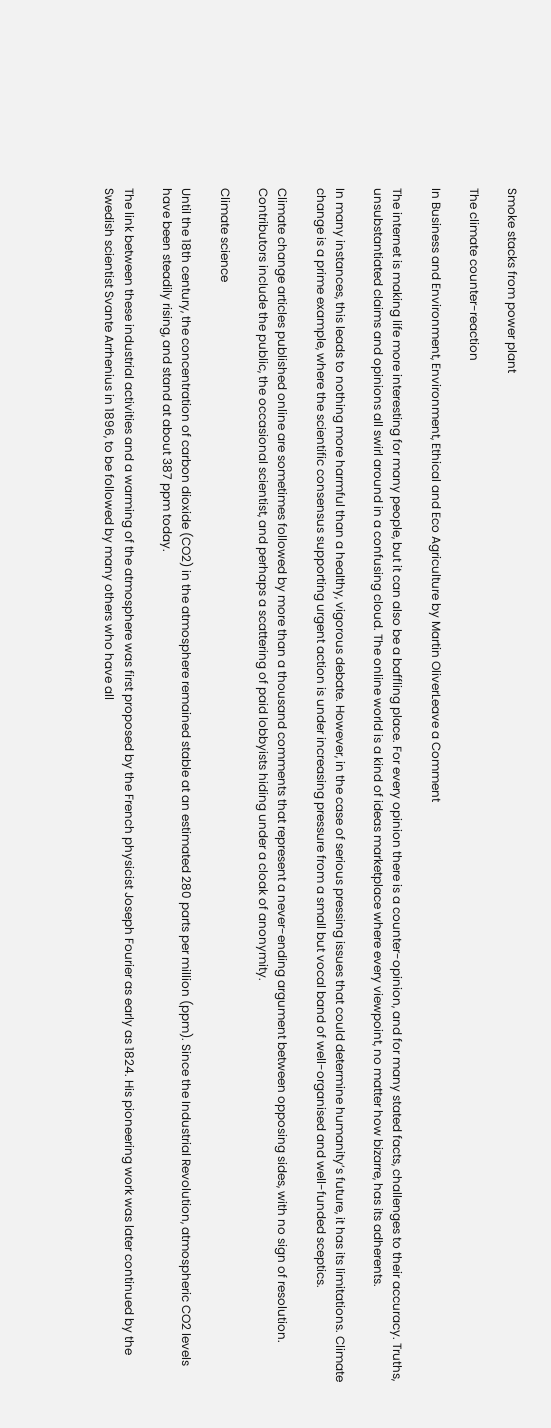Smoke stacks from power plant

The climate counter-reaction

In Business and Environment, Environment, Ethical and Eco Agriculture by Martin OliverLeave a Comment

The internet is making life more interesting for many people, but it can also be a baffling place. For every opinion there is a counter-opinion, and for many stated facts, challenges to their accuracy. Truths, unsubstantiated claims and opinions all swirl around in a confusing cloud. The online world is a kind of ideas marketplace where every viewpoint, no matter how bizarre, has its adherents.

In many instances, this leads to nothing more harmful than a healthy, vigorous debate. However, in the case of serious pressing issues that could determine humanity’s future, it has its limitations. Climate change is a prime example, where the scientific consensus supporting urgent action is under increasing pressure from a small but vocal band of well-organised and well-funded sceptics.

Climate change articles published online are sometimes followed by more than a thousand comments that represent a never-ending argument between opposing sides, with no sign of resolution. Contributors include the public, the occasional scientist, and perhaps a scattering of paid lobbyists hiding under a cloak of anonymity.

Climate science

Until the 18th century, the concentration of carbon dioxide (CO2) in the atmosphere remained stable at an estimated 280 parts per million (ppm). Since the Industrial Revolution, atmospheric CO2 levels have been steadily rising, and stand at about 387 ppm today.

The link between these industrial activities and a warming of the atmosphere was first proposed by the French physicist Joseph Fourier as early as 1824. His pioneering work was later continued by the Swedish scientist Svante Arrhenius in 1896, to be followed by many others who have all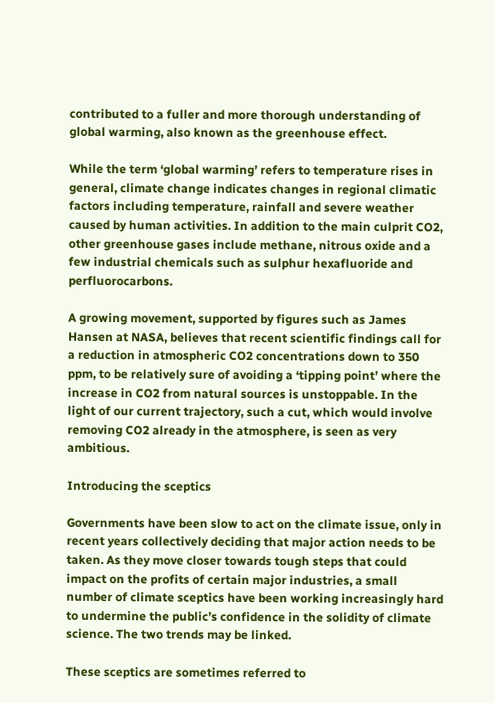contributed to a fuller and more thorough understanding of global warming, also known as the greenhouse effect.

While the term ‘global warming’ refers to temperature rises in general, climate change indicates changes in regional climatic factors including temperature, rainfall and severe weather caused by human activities. In addition to the main culprit CO2, other greenhouse gases include methane, nitrous oxide and a few industrial chemicals such as sulphur hexafluoride and perfluorocarbons.

A growing movement, supported by figures such as James Hansen at NASA, believes that recent scientific findings call for a reduction in atmospheric CO2 concentrations down to 350 ppm, to be relatively sure of avoiding a ‘tipping point’ where the increase in CO2 from natural sources is unstoppable. In the light of our current trajectory, such a cut, which would involve removing CO2 already in the atmosphere, is seen as very ambitious.

Introducing the sceptics

Governments have been slow to act on the climate issue, only in recent years collectively deciding that major action needs to be taken. As they move closer towards tough steps that could impact on the profits of certain major industries, a small number of climate sceptics have been working increasingly hard to undermine the public’s confidence in the solidity of climate science. The two trends may be linked.

These sceptics are sometimes referred to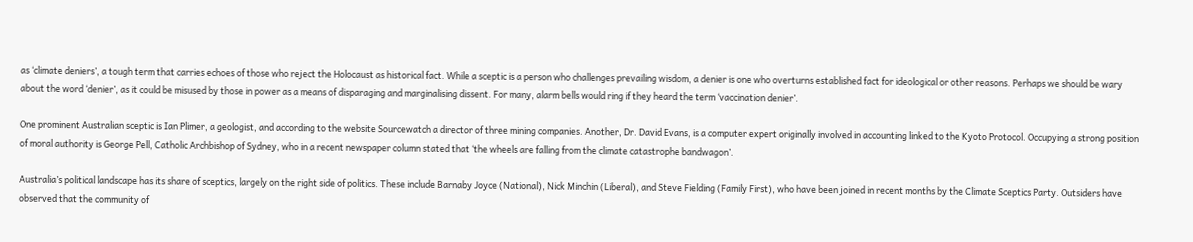as ‘climate deniers’, a tough term that carries echoes of those who reject the Holocaust as historical fact. While a sceptic is a person who challenges prevailing wisdom, a denier is one who overturns established fact for ideological or other reasons. Perhaps we should be wary about the word ‘denier’, as it could be misused by those in power as a means of disparaging and marginalising dissent. For many, alarm bells would ring if they heard the term ‘vaccination denier’.

One prominent Australian sceptic is Ian Plimer, a geologist, and according to the website Sourcewatch a director of three mining companies. Another, Dr. David Evans, is a computer expert originally involved in accounting linked to the Kyoto Protocol. Occupying a strong position of moral authority is George Pell, Catholic Archbishop of Sydney, who in a recent newspaper column stated that ‘the wheels are falling from the climate catastrophe bandwagon’.

Australia’s political landscape has its share of sceptics, largely on the right side of politics. These include Barnaby Joyce (National), Nick Minchin (Liberal), and Steve Fielding (Family First), who have been joined in recent months by the Climate Sceptics Party. Outsiders have observed that the community of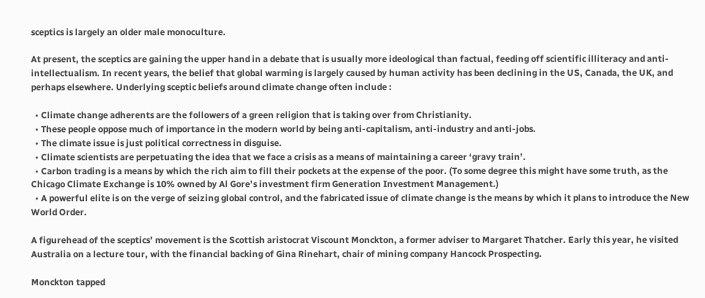sceptics is largely an older male monoculture.

At present, the sceptics are gaining the upper hand in a debate that is usually more ideological than factual, feeding off scientific illiteracy and anti-intellectualism. In recent years, the belief that global warming is largely caused by human activity has been declining in the US, Canada, the UK, and perhaps elsewhere. Underlying sceptic beliefs around climate change often include :

  • Climate change adherents are the followers of a green religion that is taking over from Christianity.
  • These people oppose much of importance in the modern world by being anti-capitalism, anti-industry and anti-jobs.
  • The climate issue is just political correctness in disguise.
  • Climate scientists are perpetuating the idea that we face a crisis as a means of maintaining a career ‘gravy train’.
  • Carbon trading is a means by which the rich aim to fill their pockets at the expense of the poor. (To some degree this might have some truth, as the Chicago Climate Exchange is 10% owned by Al Gore’s investment firm Generation Investment Management.)
  • A powerful elite is on the verge of seizing global control, and the fabricated issue of climate change is the means by which it plans to introduce the New World Order.

A figurehead of the sceptics’ movement is the Scottish aristocrat Viscount Monckton, a former adviser to Margaret Thatcher. Early this year, he visited Australia on a lecture tour, with the financial backing of Gina Rinehart, chair of mining company Hancock Prospecting.

Monckton tapped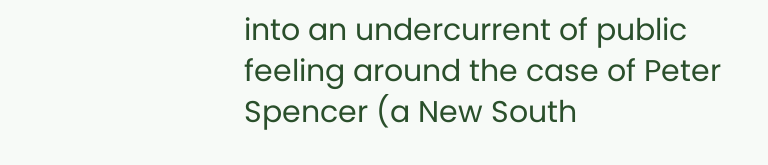into an undercurrent of public feeling around the case of Peter Spencer (a New South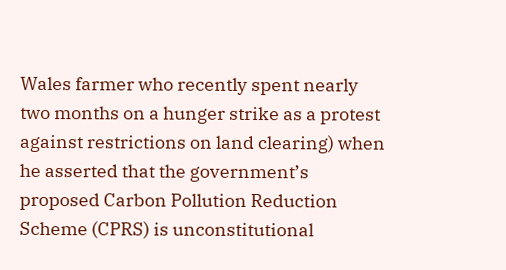Wales farmer who recently spent nearly two months on a hunger strike as a protest against restrictions on land clearing) when he asserted that the government’s proposed Carbon Pollution Reduction Scheme (CPRS) is unconstitutional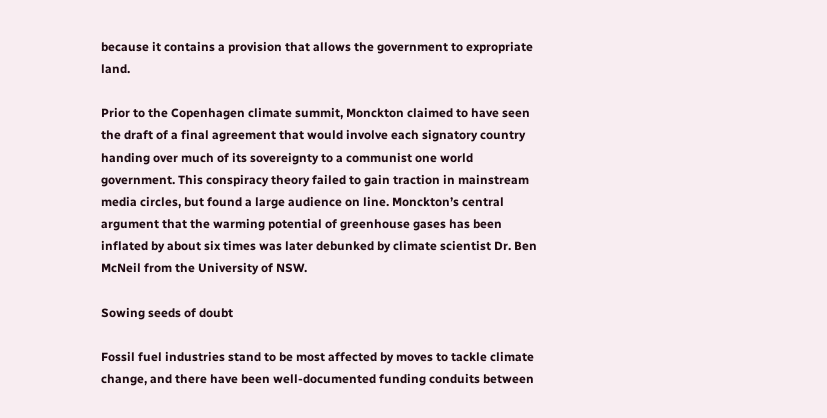because it contains a provision that allows the government to expropriate land.

Prior to the Copenhagen climate summit, Monckton claimed to have seen the draft of a final agreement that would involve each signatory country handing over much of its sovereignty to a communist one world government. This conspiracy theory failed to gain traction in mainstream media circles, but found a large audience on line. Monckton’s central argument that the warming potential of greenhouse gases has been inflated by about six times was later debunked by climate scientist Dr. Ben McNeil from the University of NSW.

Sowing seeds of doubt

Fossil fuel industries stand to be most affected by moves to tackle climate change, and there have been well-documented funding conduits between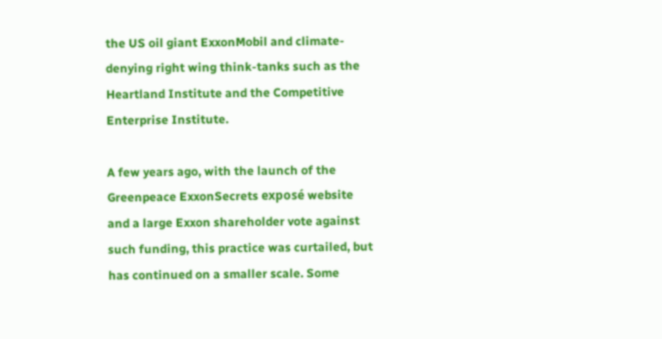the US oil giant ExxonMobil and climate-denying right wing think-tanks such as the Heartland Institute and the Competitive Enterprise Institute.

A few years ago, with the launch of the Greenpeace ExxonSecrets exposé website and a large Exxon shareholder vote against such funding, this practice was curtailed, but has continued on a smaller scale. Some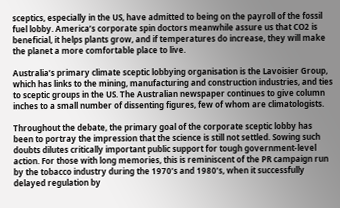sceptics, especially in the US, have admitted to being on the payroll of the fossil fuel lobby. America’s corporate spin doctors meanwhile assure us that CO2 is beneficial, it helps plants grow, and if temperatures do increase, they will make the planet a more comfortable place to live.

Australia’s primary climate sceptic lobbying organisation is the Lavoisier Group, which has links to the mining, manufacturing and construction industries, and ties to sceptic groups in the US. The Australian newspaper continues to give column inches to a small number of dissenting figures, few of whom are climatologists.

Throughout the debate, the primary goal of the corporate sceptic lobby has been to portray the impression that the science is still not settled. Sowing such doubts dilutes critically important public support for tough government-level action. For those with long memories, this is reminiscent of the PR campaign run by the tobacco industry during the 1970’s and 1980’s, when it successfully delayed regulation by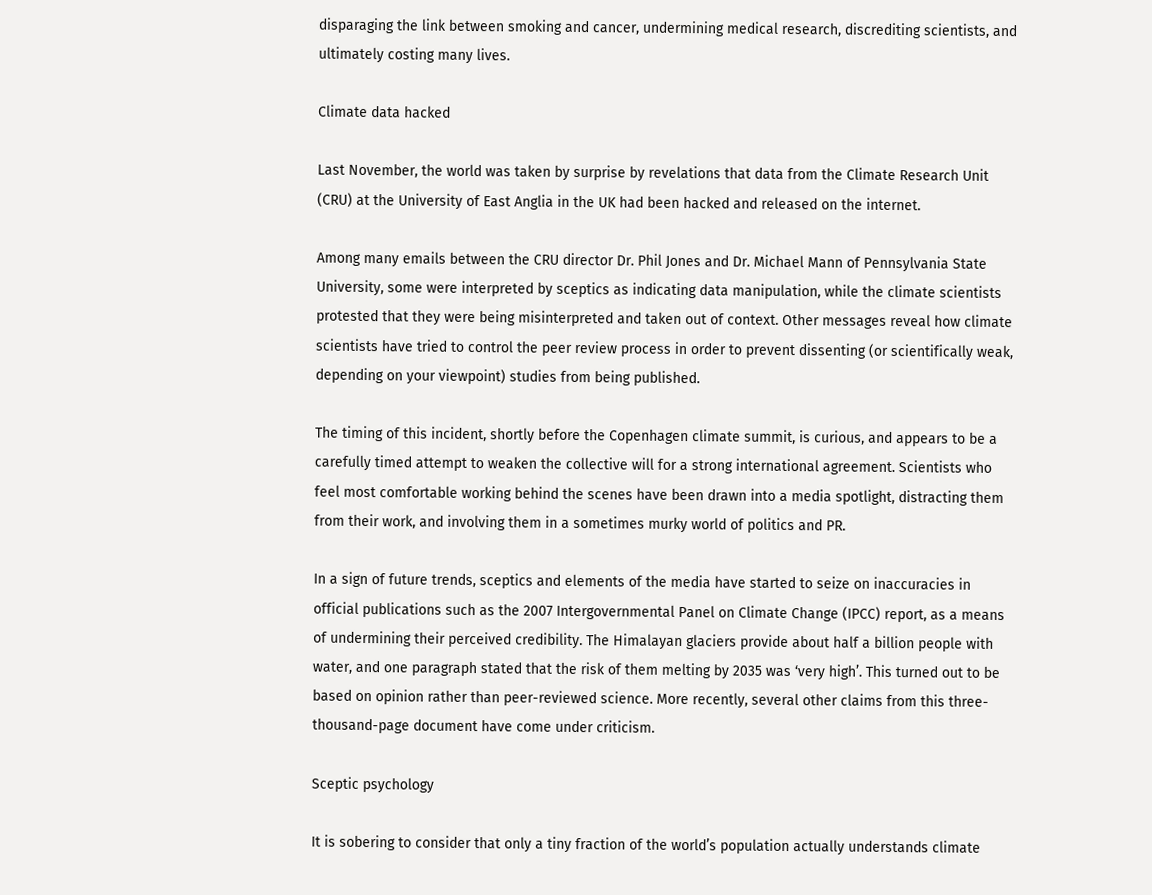disparaging the link between smoking and cancer, undermining medical research, discrediting scientists, and ultimately costing many lives.

Climate data hacked

Last November, the world was taken by surprise by revelations that data from the Climate Research Unit (CRU) at the University of East Anglia in the UK had been hacked and released on the internet.

Among many emails between the CRU director Dr. Phil Jones and Dr. Michael Mann of Pennsylvania State University, some were interpreted by sceptics as indicating data manipulation, while the climate scientists protested that they were being misinterpreted and taken out of context. Other messages reveal how climate scientists have tried to control the peer review process in order to prevent dissenting (or scientifically weak, depending on your viewpoint) studies from being published.

The timing of this incident, shortly before the Copenhagen climate summit, is curious, and appears to be a carefully timed attempt to weaken the collective will for a strong international agreement. Scientists who feel most comfortable working behind the scenes have been drawn into a media spotlight, distracting them from their work, and involving them in a sometimes murky world of politics and PR.

In a sign of future trends, sceptics and elements of the media have started to seize on inaccuracies in official publications such as the 2007 Intergovernmental Panel on Climate Change (IPCC) report, as a means of undermining their perceived credibility. The Himalayan glaciers provide about half a billion people with water, and one paragraph stated that the risk of them melting by 2035 was ‘very high’. This turned out to be based on opinion rather than peer-reviewed science. More recently, several other claims from this three-thousand-page document have come under criticism.

Sceptic psychology

It is sobering to consider that only a tiny fraction of the world’s population actually understands climate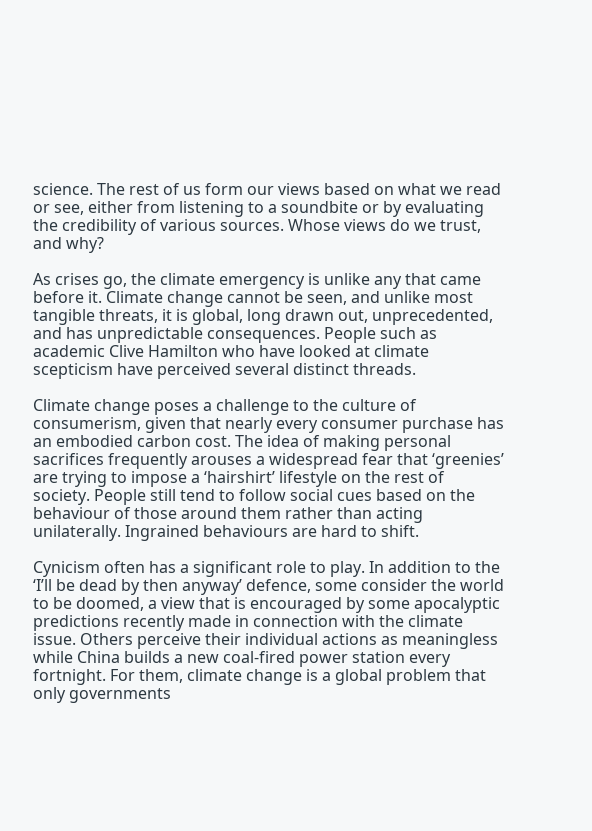science. The rest of us form our views based on what we read or see, either from listening to a soundbite or by evaluating the credibility of various sources. Whose views do we trust, and why?

As crises go, the climate emergency is unlike any that came before it. Climate change cannot be seen, and unlike most tangible threats, it is global, long drawn out, unprecedented, and has unpredictable consequences. People such as academic Clive Hamilton who have looked at climate scepticism have perceived several distinct threads.

Climate change poses a challenge to the culture of consumerism, given that nearly every consumer purchase has an embodied carbon cost. The idea of making personal sacrifices frequently arouses a widespread fear that ‘greenies’ are trying to impose a ‘hairshirt’ lifestyle on the rest of society. People still tend to follow social cues based on the behaviour of those around them rather than acting unilaterally. Ingrained behaviours are hard to shift.

Cynicism often has a significant role to play. In addition to the ‘I’ll be dead by then anyway’ defence, some consider the world to be doomed, a view that is encouraged by some apocalyptic predictions recently made in connection with the climate issue. Others perceive their individual actions as meaningless while China builds a new coal-fired power station every fortnight. For them, climate change is a global problem that only governments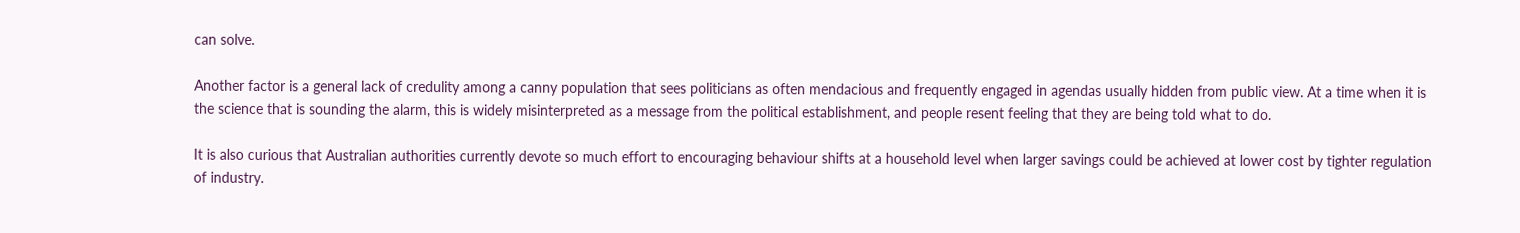can solve.

Another factor is a general lack of credulity among a canny population that sees politicians as often mendacious and frequently engaged in agendas usually hidden from public view. At a time when it is the science that is sounding the alarm, this is widely misinterpreted as a message from the political establishment, and people resent feeling that they are being told what to do.

It is also curious that Australian authorities currently devote so much effort to encouraging behaviour shifts at a household level when larger savings could be achieved at lower cost by tighter regulation of industry.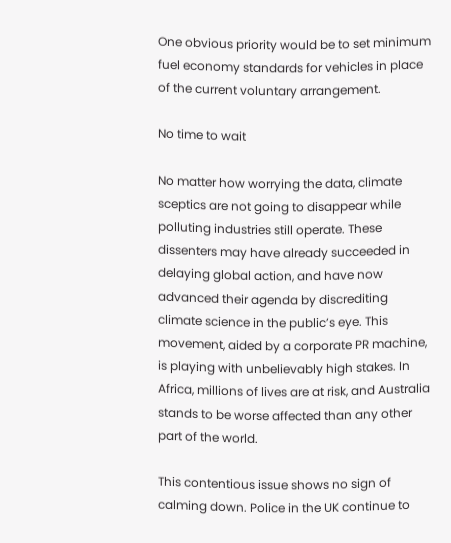One obvious priority would be to set minimum fuel economy standards for vehicles in place of the current voluntary arrangement.

No time to wait

No matter how worrying the data, climate sceptics are not going to disappear while polluting industries still operate. These dissenters may have already succeeded in delaying global action, and have now advanced their agenda by discrediting climate science in the public’s eye. This movement, aided by a corporate PR machine, is playing with unbelievably high stakes. In Africa, millions of lives are at risk, and Australia stands to be worse affected than any other part of the world.

This contentious issue shows no sign of calming down. Police in the UK continue to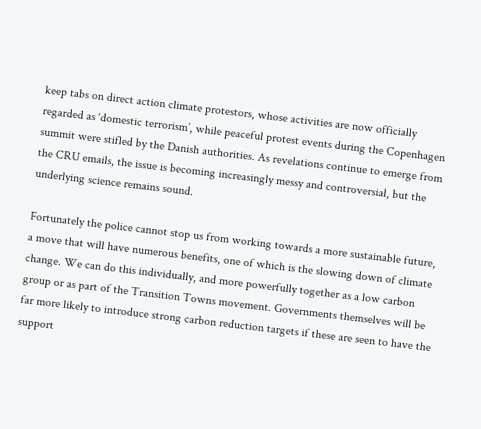keep tabs on direct action climate protestors, whose activities are now officially regarded as ‘domestic terrorism’, while peaceful protest events during the Copenhagen summit were stifled by the Danish authorities. As revelations continue to emerge from the CRU emails, the issue is becoming increasingly messy and controversial, but the underlying science remains sound.

Fortunately the police cannot stop us from working towards a more sustainable future, a move that will have numerous benefits, one of which is the slowing down of climate change. We can do this individually, and more powerfully together as a low carbon group or as part of the Transition Towns movement. Governments themselves will be far more likely to introduce strong carbon reduction targets if these are seen to have the support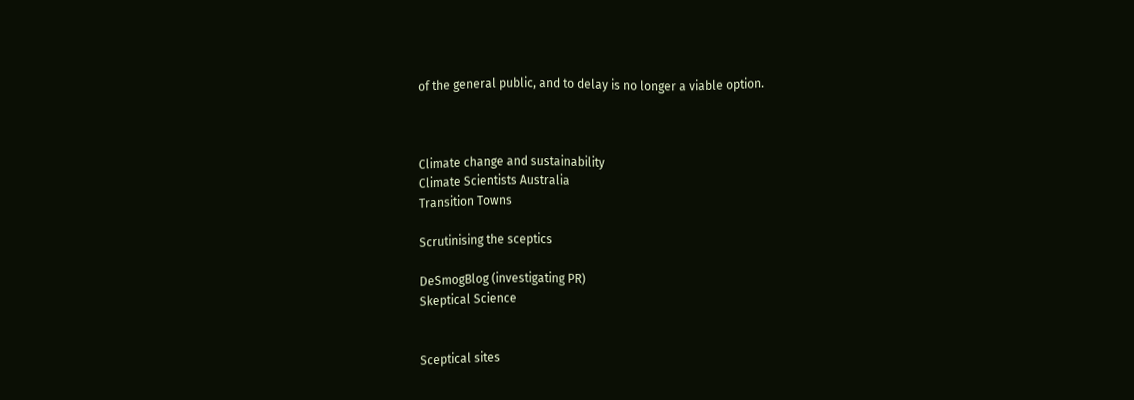of the general public, and to delay is no longer a viable option.



Climate change and sustainability
Climate Scientists Australia
Transition Towns

Scrutinising the sceptics

DeSmogBlog (investigating PR)
Skeptical Science


Sceptical sites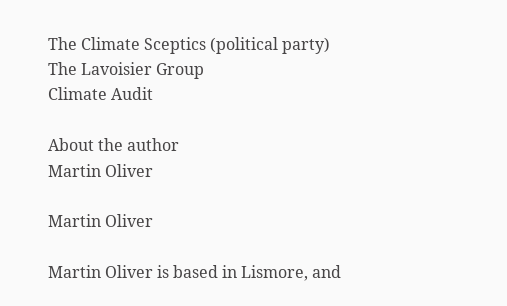The Climate Sceptics (political party)
The Lavoisier Group
Climate Audit

About the author
Martin Oliver

Martin Oliver

Martin Oliver is based in Lismore, and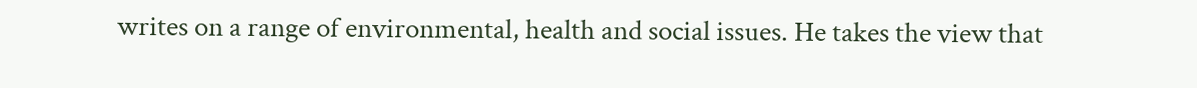writes on a range of environmental, health and social issues. He takes the view that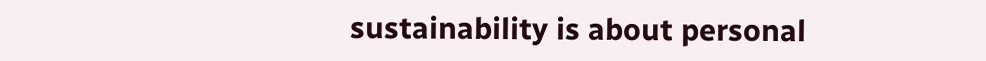sustainability is about personal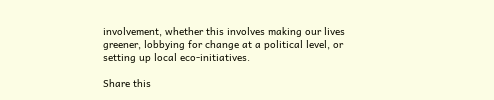involvement, whether this involves making our lives greener, lobbying for change at a political level, or setting up local eco-initiatives.

Share this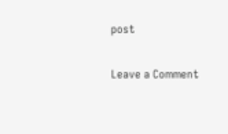post

Leave a Comment